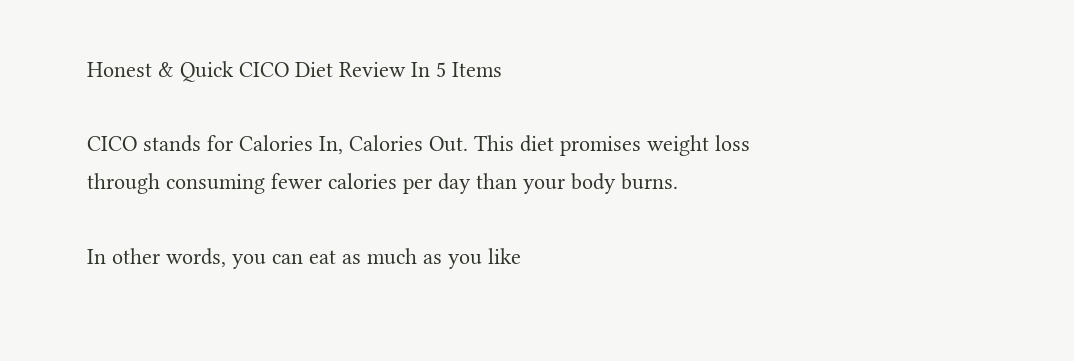Honest & Quick CICO Diet Review In 5 Items

CICO stands for Calories In, Calories Out. This diet promises weight loss through consuming fewer calories per day than your body burns.

In other words, you can eat as much as you like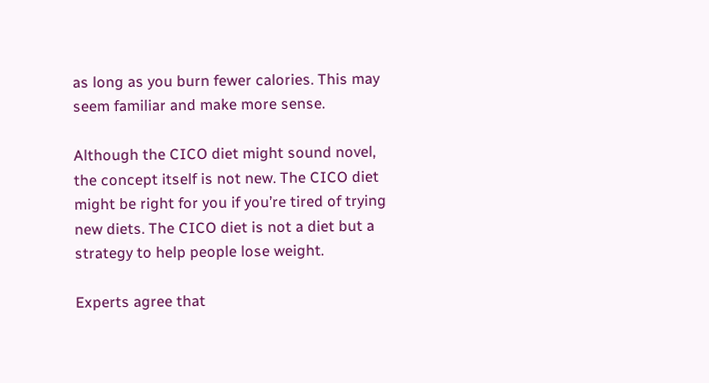as long as you burn fewer calories. This may seem familiar and make more sense.

Although the CICO diet might sound novel, the concept itself is not new. The CICO diet might be right for you if you’re tired of trying new diets. The CICO diet is not a diet but a strategy to help people lose weight.

Experts agree that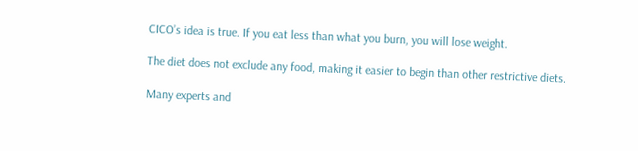CICO’s idea is true. If you eat less than what you burn, you will lose weight.

The diet does not exclude any food, making it easier to begin than other restrictive diets.

Many experts and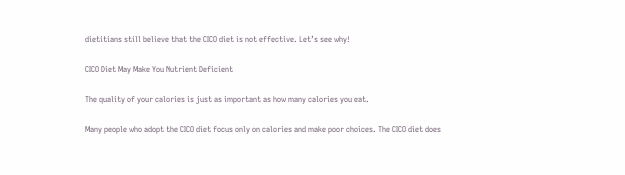dietitians still believe that the CICO diet is not effective. Let’s see why!

CICO Diet May Make You Nutrient Deficient

The quality of your calories is just as important as how many calories you eat.

Many people who adopt the CICO diet focus only on calories and make poor choices. The CICO diet does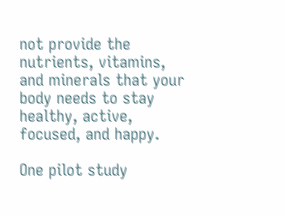not provide the nutrients, vitamins, and minerals that your body needs to stay healthy, active, focused, and happy.

One pilot study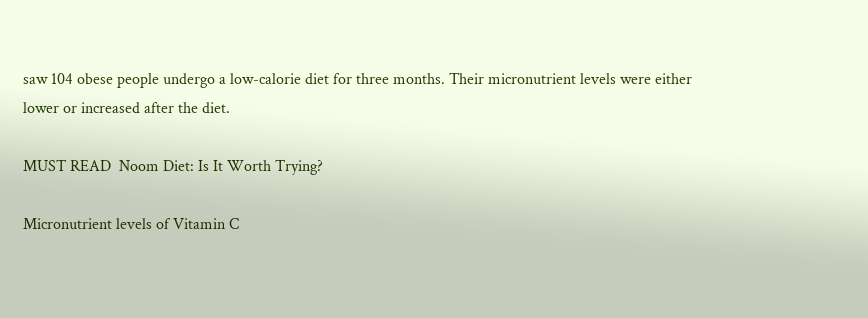saw 104 obese people undergo a low-calorie diet for three months. Their micronutrient levels were either lower or increased after the diet.

MUST READ  Noom Diet: Is It Worth Trying?

Micronutrient levels of Vitamin C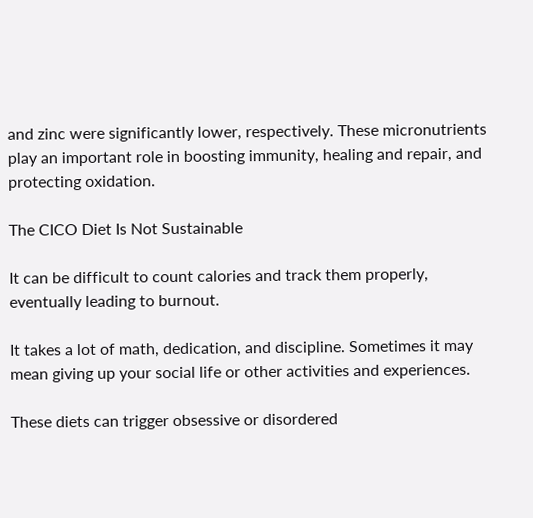and zinc were significantly lower, respectively. These micronutrients play an important role in boosting immunity, healing and repair, and protecting oxidation.

The CICO Diet Is Not Sustainable

It can be difficult to count calories and track them properly, eventually leading to burnout.

It takes a lot of math, dedication, and discipline. Sometimes it may mean giving up your social life or other activities and experiences.

These diets can trigger obsessive or disordered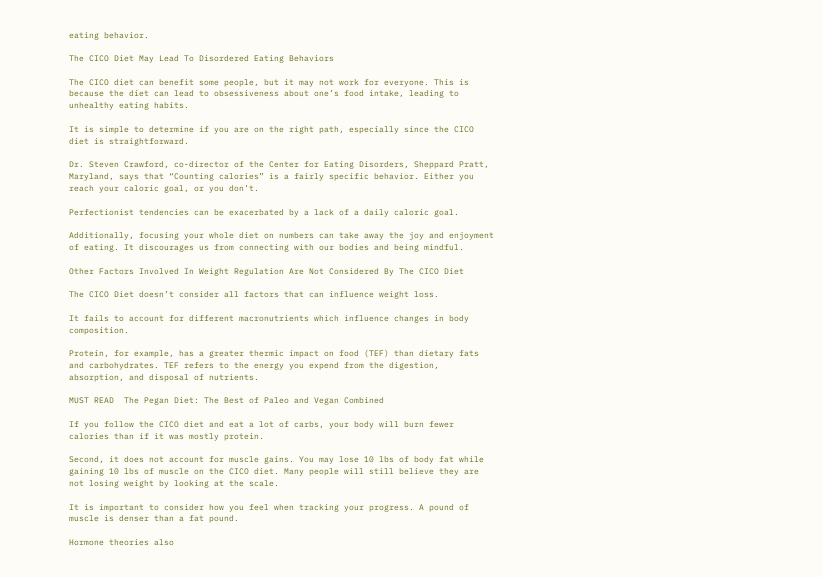eating behavior.

The CICO Diet May Lead To Disordered Eating Behaviors

The CICO diet can benefit some people, but it may not work for everyone. This is because the diet can lead to obsessiveness about one’s food intake, leading to unhealthy eating habits.

It is simple to determine if you are on the right path, especially since the CICO diet is straightforward.

Dr. Steven Crawford, co-director of the Center for Eating Disorders, Sheppard Pratt, Maryland, says that “Counting calories” is a fairly specific behavior. Either you reach your caloric goal, or you don’t.

Perfectionist tendencies can be exacerbated by a lack of a daily caloric goal.

Additionally, focusing your whole diet on numbers can take away the joy and enjoyment of eating. It discourages us from connecting with our bodies and being mindful.

Other Factors Involved In Weight Regulation Are Not Considered By The CICO Diet

The CICO Diet doesn’t consider all factors that can influence weight loss.

It fails to account for different macronutrients which influence changes in body composition.

Protein, for example, has a greater thermic impact on food (TEF) than dietary fats and carbohydrates. TEF refers to the energy you expend from the digestion, absorption, and disposal of nutrients.

MUST READ  The Pegan Diet: The Best of Paleo and Vegan Combined

If you follow the CICO diet and eat a lot of carbs, your body will burn fewer calories than if it was mostly protein.

Second, it does not account for muscle gains. You may lose 10 lbs of body fat while gaining 10 lbs of muscle on the CICO diet. Many people will still believe they are not losing weight by looking at the scale.

It is important to consider how you feel when tracking your progress. A pound of muscle is denser than a fat pound.

Hormone theories also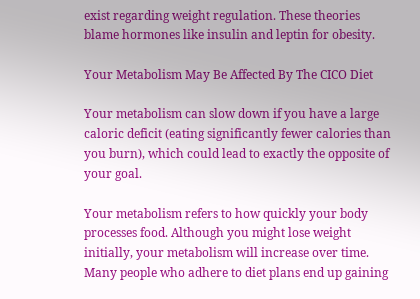exist regarding weight regulation. These theories blame hormones like insulin and leptin for obesity.

Your Metabolism May Be Affected By The CICO Diet

Your metabolism can slow down if you have a large caloric deficit (eating significantly fewer calories than you burn), which could lead to exactly the opposite of your goal.

Your metabolism refers to how quickly your body processes food. Although you might lose weight initially, your metabolism will increase over time. Many people who adhere to diet plans end up gaining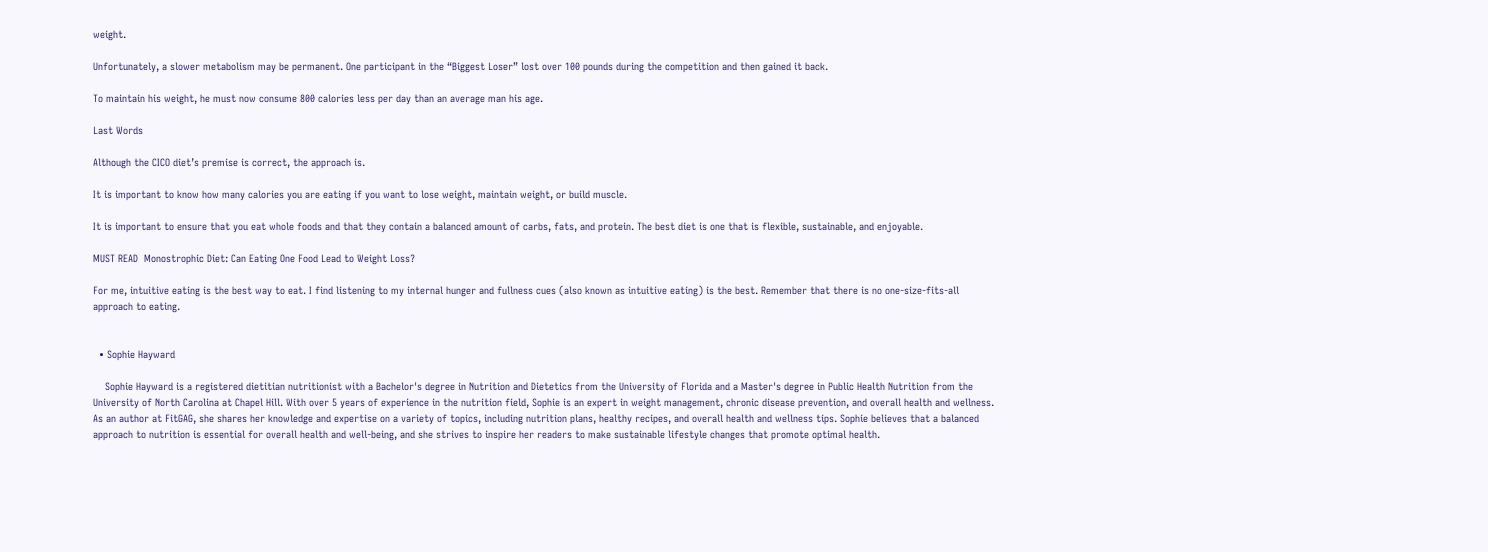weight.

Unfortunately, a slower metabolism may be permanent. One participant in the “Biggest Loser” lost over 100 pounds during the competition and then gained it back.

To maintain his weight, he must now consume 800 calories less per day than an average man his age.

Last Words

Although the CICO diet’s premise is correct, the approach is.

It is important to know how many calories you are eating if you want to lose weight, maintain weight, or build muscle.

It is important to ensure that you eat whole foods and that they contain a balanced amount of carbs, fats, and protein. The best diet is one that is flexible, sustainable, and enjoyable.

MUST READ  Monostrophic Diet: Can Eating One Food Lead to Weight Loss?

For me, intuitive eating is the best way to eat. I find listening to my internal hunger and fullness cues (also known as intuitive eating) is the best. Remember that there is no one-size-fits-all approach to eating.


  • Sophie Hayward

    Sophie Hayward is a registered dietitian nutritionist with a Bachelor's degree in Nutrition and Dietetics from the University of Florida and a Master's degree in Public Health Nutrition from the University of North Carolina at Chapel Hill. With over 5 years of experience in the nutrition field, Sophie is an expert in weight management, chronic disease prevention, and overall health and wellness. As an author at FitGAG, she shares her knowledge and expertise on a variety of topics, including nutrition plans, healthy recipes, and overall health and wellness tips. Sophie believes that a balanced approach to nutrition is essential for overall health and well-being, and she strives to inspire her readers to make sustainable lifestyle changes that promote optimal health.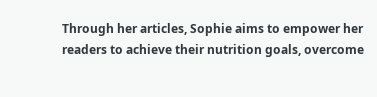Through her articles, Sophie aims to empower her readers to achieve their nutrition goals, overcome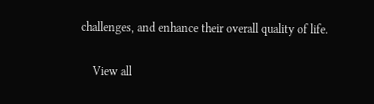challenges, and enhance their overall quality of life.

    View all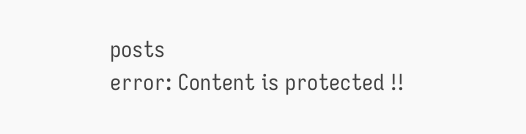posts
error: Content is protected !!